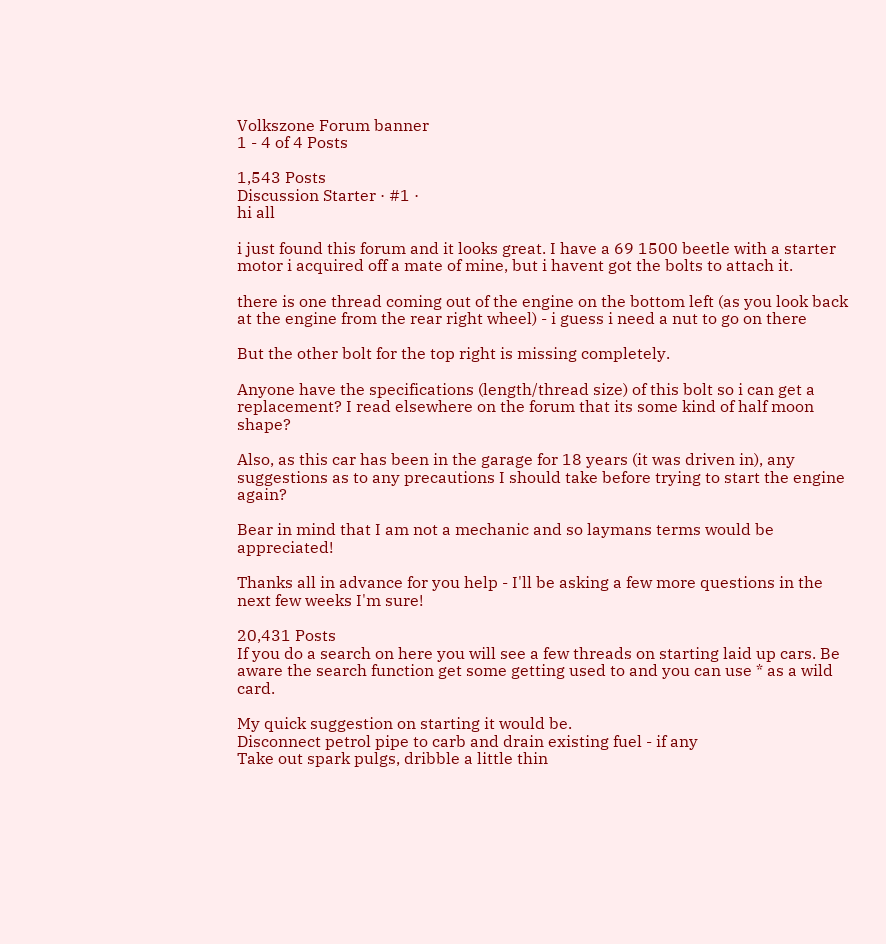Volkszone Forum banner
1 - 4 of 4 Posts

1,543 Posts
Discussion Starter · #1 ·
hi all

i just found this forum and it looks great. I have a 69 1500 beetle with a starter motor i acquired off a mate of mine, but i havent got the bolts to attach it.

there is one thread coming out of the engine on the bottom left (as you look back at the engine from the rear right wheel) - i guess i need a nut to go on there

But the other bolt for the top right is missing completely.

Anyone have the specifications (length/thread size) of this bolt so i can get a replacement? I read elsewhere on the forum that its some kind of half moon shape?

Also, as this car has been in the garage for 18 years (it was driven in), any suggestions as to any precautions I should take before trying to start the engine again?

Bear in mind that I am not a mechanic and so laymans terms would be appreciated!

Thanks all in advance for you help - I'll be asking a few more questions in the next few weeks I'm sure!

20,431 Posts
If you do a search on here you will see a few threads on starting laid up cars. Be aware the search function get some getting used to and you can use * as a wild card.

My quick suggestion on starting it would be.
Disconnect petrol pipe to carb and drain existing fuel - if any
Take out spark pulgs, dribble a little thin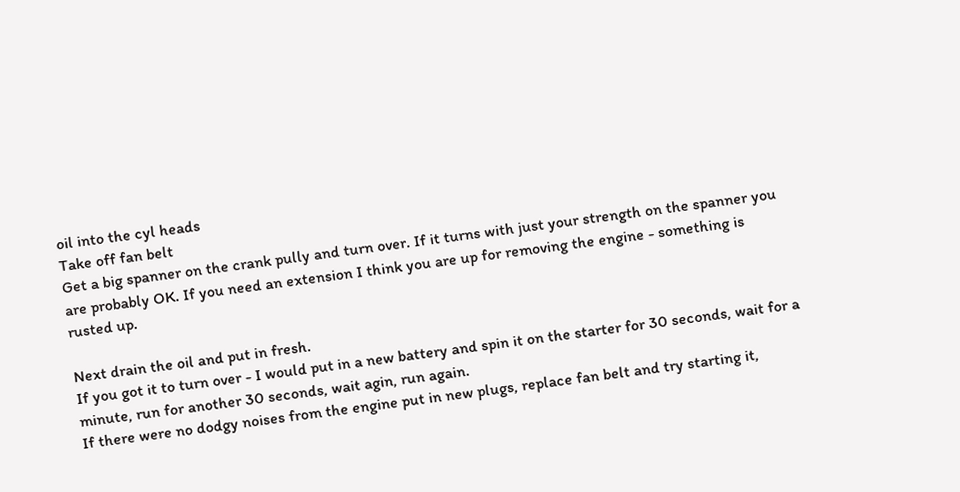oil into the cyl heads
Take off fan belt
Get a big spanner on the crank pully and turn over. If it turns with just your strength on the spanner you are probably OK. If you need an extension I think you are up for removing the engine - something is rusted up.

Next drain the oil and put in fresh.
If you got it to turn over - I would put in a new battery and spin it on the starter for 30 seconds, wait for a minute, run for another 30 seconds, wait agin, run again.
If there were no dodgy noises from the engine put in new plugs, replace fan belt and try starting it,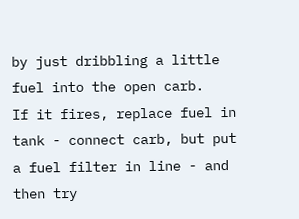by just dribbling a little fuel into the open carb.
If it fires, replace fuel in tank - connect carb, but put a fuel filter in line - and then try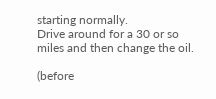starting normally.
Drive around for a 30 or so miles and then change the oil.

(before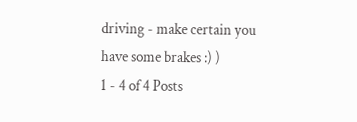driving - make certain you have some brakes :) )
1 - 4 of 4 Posts